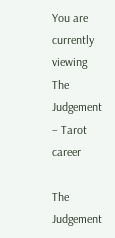You are currently viewing The Judgement – Tarot career

The Judgement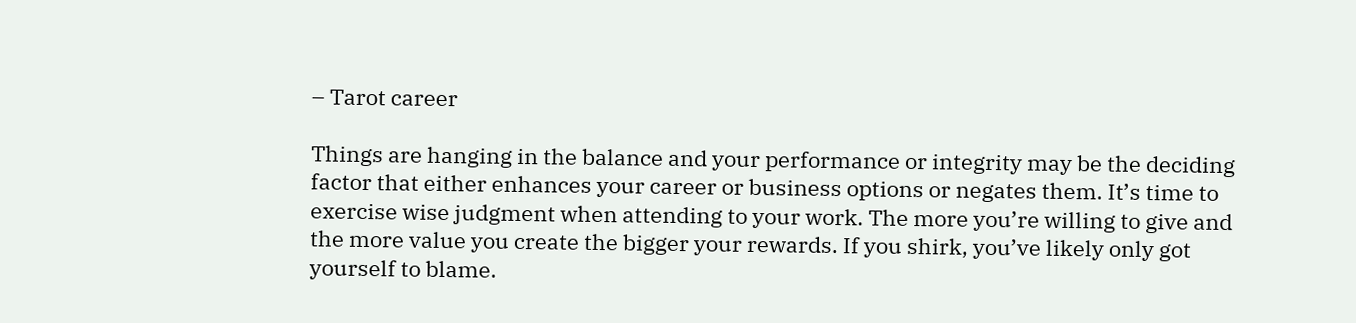– Tarot career

Things are hanging in the balance and your performance or integrity may be the deciding factor that either enhances your career or business options or negates them. It’s time to exercise wise judgment when attending to your work. The more you’re willing to give and the more value you create the bigger your rewards. If you shirk, you’ve likely only got yourself to blame.